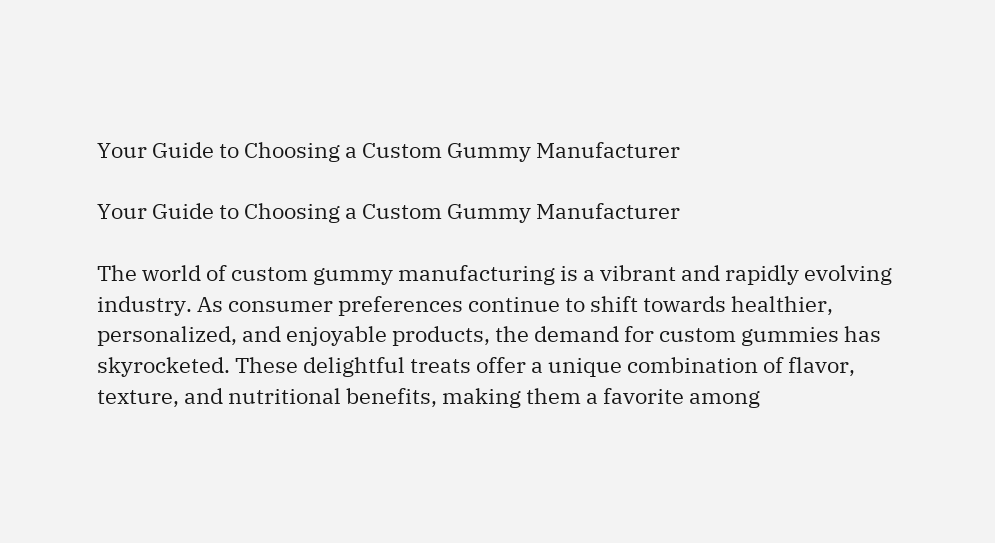Your Guide to Choosing a Custom Gummy Manufacturer

Your Guide to Choosing a Custom Gummy Manufacturer

The world of custom gummy manufacturing is a vibrant and rapidly evolving industry. As consumer preferences continue to shift towards healthier, personalized, and enjoyable products, the demand for custom gummies has skyrocketed. These delightful treats offer a unique combination of flavor, texture, and nutritional benefits, making them a favorite among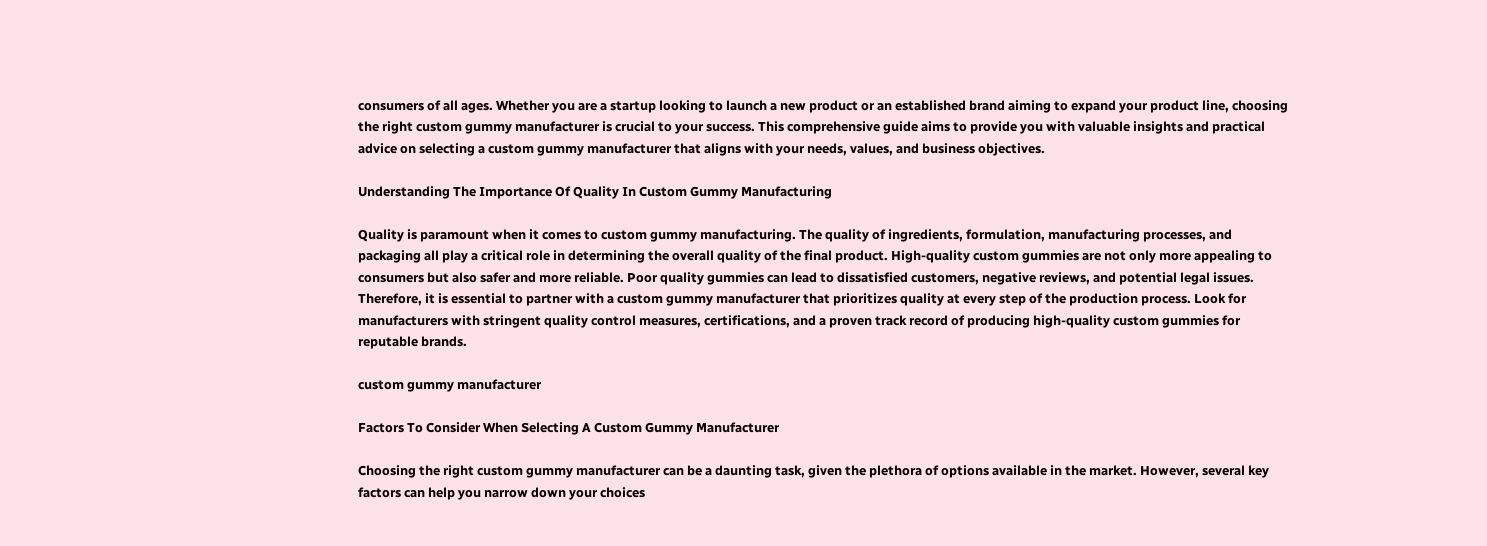consumers of all ages. Whether you are a startup looking to launch a new product or an established brand aiming to expand your product line, choosing the right custom gummy manufacturer is crucial to your success. This comprehensive guide aims to provide you with valuable insights and practical advice on selecting a custom gummy manufacturer that aligns with your needs, values, and business objectives.

Understanding The Importance Of Quality In Custom Gummy Manufacturing

Quality is paramount when it comes to custom gummy manufacturing. The quality of ingredients, formulation, manufacturing processes, and packaging all play a critical role in determining the overall quality of the final product. High-quality custom gummies are not only more appealing to consumers but also safer and more reliable. Poor quality gummies can lead to dissatisfied customers, negative reviews, and potential legal issues. Therefore, it is essential to partner with a custom gummy manufacturer that prioritizes quality at every step of the production process. Look for manufacturers with stringent quality control measures, certifications, and a proven track record of producing high-quality custom gummies for reputable brands.

custom gummy manufacturer

Factors To Consider When Selecting A Custom Gummy Manufacturer

Choosing the right custom gummy manufacturer can be a daunting task, given the plethora of options available in the market. However, several key factors can help you narrow down your choices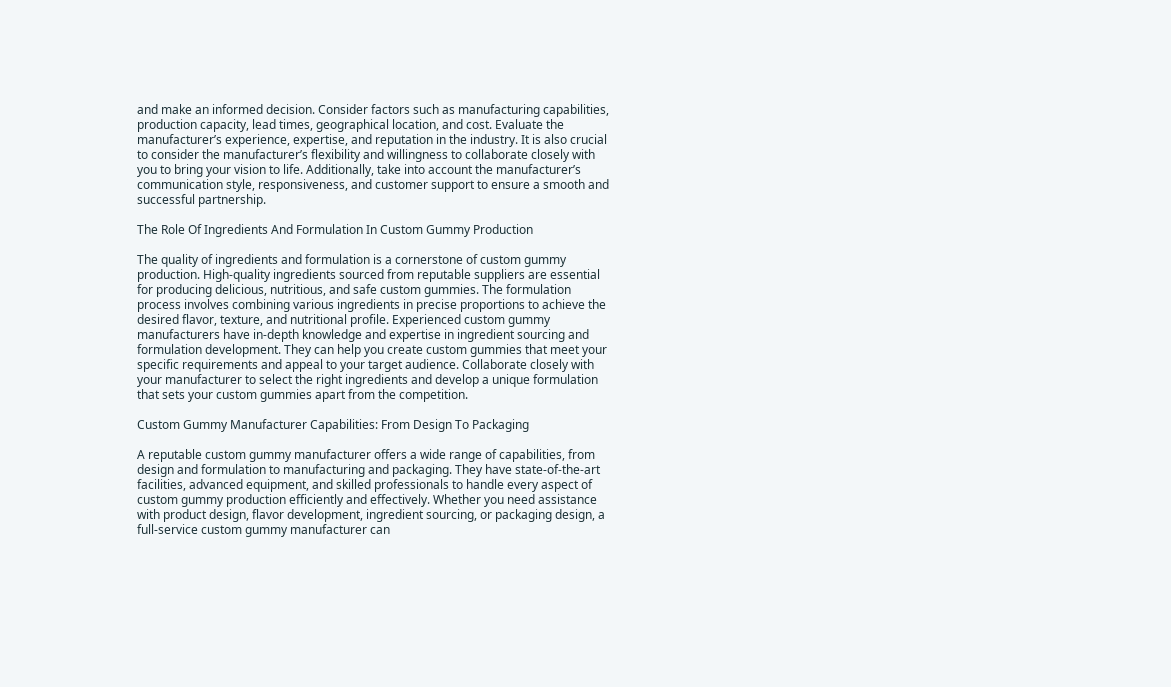and make an informed decision. Consider factors such as manufacturing capabilities, production capacity, lead times, geographical location, and cost. Evaluate the manufacturer’s experience, expertise, and reputation in the industry. It is also crucial to consider the manufacturer’s flexibility and willingness to collaborate closely with you to bring your vision to life. Additionally, take into account the manufacturer’s communication style, responsiveness, and customer support to ensure a smooth and successful partnership.

The Role Of Ingredients And Formulation In Custom Gummy Production

The quality of ingredients and formulation is a cornerstone of custom gummy production. High-quality ingredients sourced from reputable suppliers are essential for producing delicious, nutritious, and safe custom gummies. The formulation process involves combining various ingredients in precise proportions to achieve the desired flavor, texture, and nutritional profile. Experienced custom gummy manufacturers have in-depth knowledge and expertise in ingredient sourcing and formulation development. They can help you create custom gummies that meet your specific requirements and appeal to your target audience. Collaborate closely with your manufacturer to select the right ingredients and develop a unique formulation that sets your custom gummies apart from the competition.

Custom Gummy Manufacturer Capabilities: From Design To Packaging

A reputable custom gummy manufacturer offers a wide range of capabilities, from design and formulation to manufacturing and packaging. They have state-of-the-art facilities, advanced equipment, and skilled professionals to handle every aspect of custom gummy production efficiently and effectively. Whether you need assistance with product design, flavor development, ingredient sourcing, or packaging design, a full-service custom gummy manufacturer can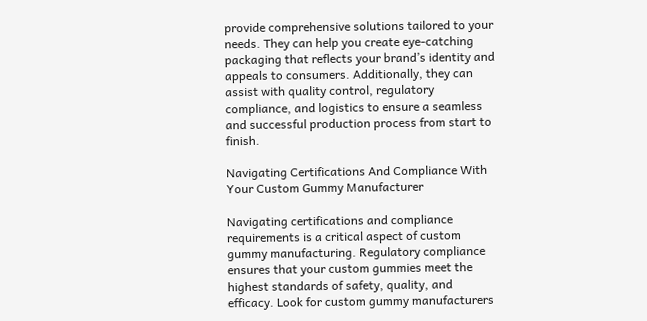provide comprehensive solutions tailored to your needs. They can help you create eye-catching packaging that reflects your brand’s identity and appeals to consumers. Additionally, they can assist with quality control, regulatory compliance, and logistics to ensure a seamless and successful production process from start to finish.

Navigating Certifications And Compliance With Your Custom Gummy Manufacturer

Navigating certifications and compliance requirements is a critical aspect of custom gummy manufacturing. Regulatory compliance ensures that your custom gummies meet the highest standards of safety, quality, and efficacy. Look for custom gummy manufacturers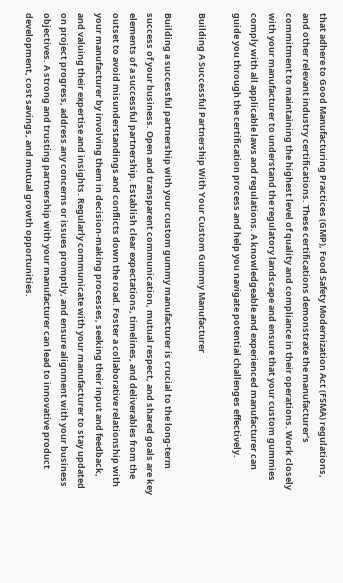that adhere to Good Manufacturing Practices (GMP), Food Safety Modernization Act (FSMA) regulations, and other relevant industry certifications. These certifications demonstrate the manufacturer’s commitment to maintaining the highest level of quality and compliance in their operations. Work closely with your manufacturer to understand the regulatory landscape and ensure that your custom gummies comply with all applicable laws and regulations. A knowledgeable and experienced manufacturer can guide you through the certification process and help you navigate potential challenges effectively.

Building A Successful Partnership With Your Custom Gummy Manufacturer

Building a successful partnership with your custom gummy manufacturer is crucial to the long-term success of your business. Open and transparent communication, mutual respect, and shared goals are key elements of a successful partnership. Establish clear expectations, timelines, and deliverables from the outset to avoid misunderstandings and conflicts down the road. Foster a collaborative relationship with your manufacturer by involving them in decision-making processes, seeking their input and feedback, and valuing their expertise and insights. Regularly communicate with your manufacturer to stay updated on project progress, address any concerns or issues promptly, and ensure alignment with your business objectives. A strong and trusting partnership with your manufacturer can lead to innovative product development, cost savings, and mutual growth opportunities.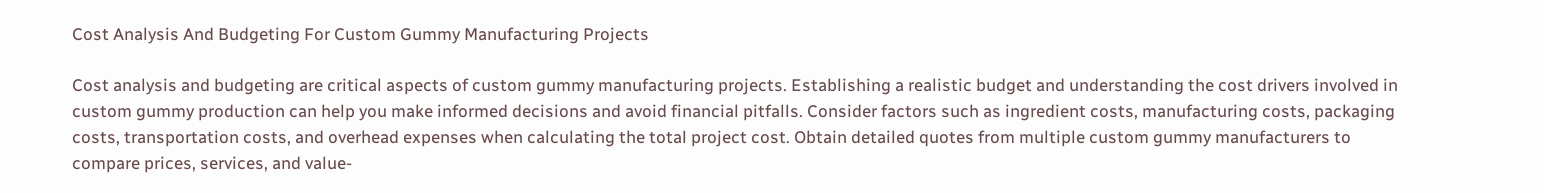Cost Analysis And Budgeting For Custom Gummy Manufacturing Projects

Cost analysis and budgeting are critical aspects of custom gummy manufacturing projects. Establishing a realistic budget and understanding the cost drivers involved in custom gummy production can help you make informed decisions and avoid financial pitfalls. Consider factors such as ingredient costs, manufacturing costs, packaging costs, transportation costs, and overhead expenses when calculating the total project cost. Obtain detailed quotes from multiple custom gummy manufacturers to compare prices, services, and value-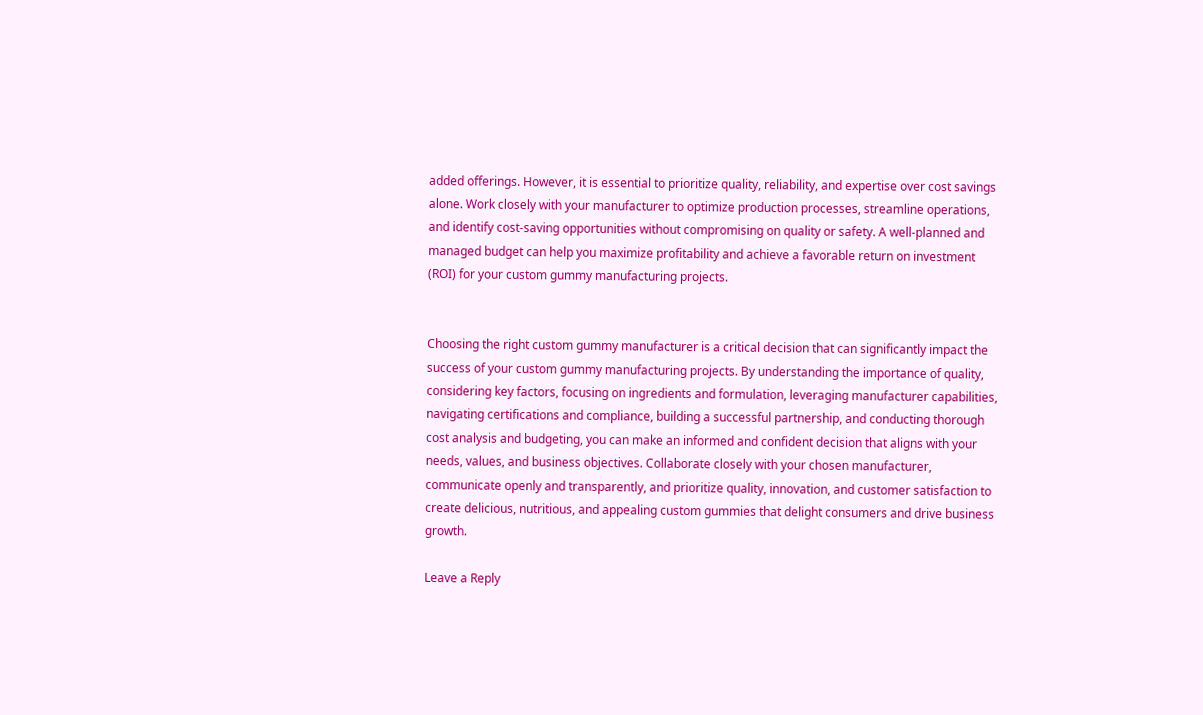added offerings. However, it is essential to prioritize quality, reliability, and expertise over cost savings alone. Work closely with your manufacturer to optimize production processes, streamline operations, and identify cost-saving opportunities without compromising on quality or safety. A well-planned and managed budget can help you maximize profitability and achieve a favorable return on investment (ROI) for your custom gummy manufacturing projects.


Choosing the right custom gummy manufacturer is a critical decision that can significantly impact the success of your custom gummy manufacturing projects. By understanding the importance of quality, considering key factors, focusing on ingredients and formulation, leveraging manufacturer capabilities, navigating certifications and compliance, building a successful partnership, and conducting thorough cost analysis and budgeting, you can make an informed and confident decision that aligns with your needs, values, and business objectives. Collaborate closely with your chosen manufacturer, communicate openly and transparently, and prioritize quality, innovation, and customer satisfaction to create delicious, nutritious, and appealing custom gummies that delight consumers and drive business growth.

Leave a Reply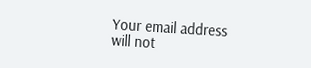Your email address will not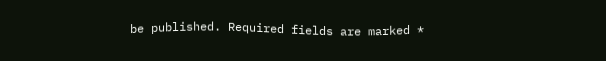be published. Required fields are marked *